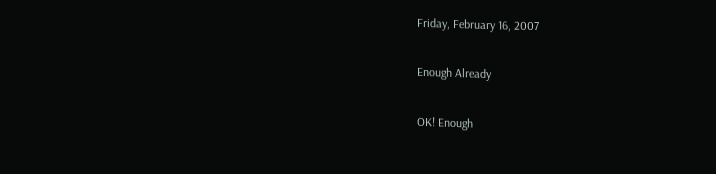Friday, February 16, 2007

Enough Already

OK! Enough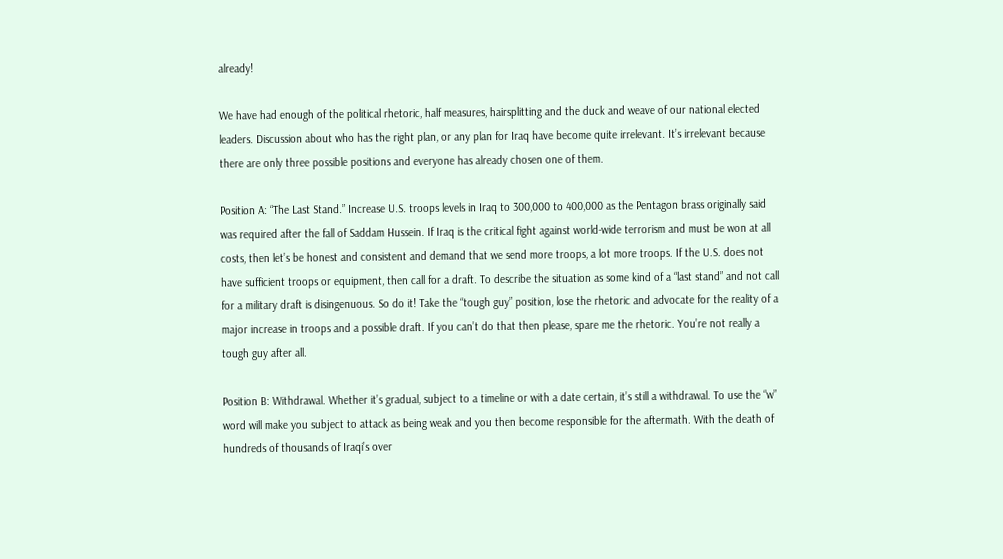already!

We have had enough of the political rhetoric, half measures, hairsplitting and the duck and weave of our national elected leaders. Discussion about who has the right plan, or any plan for Iraq have become quite irrelevant. It’s irrelevant because there are only three possible positions and everyone has already chosen one of them.

Position A: “The Last Stand.” Increase U.S. troops levels in Iraq to 300,000 to 400,000 as the Pentagon brass originally said was required after the fall of Saddam Hussein. If Iraq is the critical fight against world-wide terrorism and must be won at all costs, then let’s be honest and consistent and demand that we send more troops, a lot more troops. If the U.S. does not have sufficient troops or equipment, then call for a draft. To describe the situation as some kind of a “last stand” and not call for a military draft is disingenuous. So do it! Take the “tough guy” position, lose the rhetoric and advocate for the reality of a major increase in troops and a possible draft. If you can’t do that then please, spare me the rhetoric. You’re not really a tough guy after all.

Position B: Withdrawal. Whether it’s gradual, subject to a timeline or with a date certain, it’s still a withdrawal. To use the “w” word will make you subject to attack as being weak and you then become responsible for the aftermath. With the death of hundreds of thousands of Iraqi’s over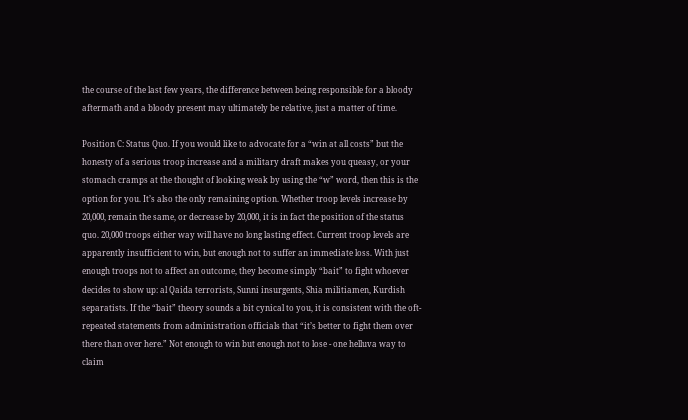the course of the last few years, the difference between being responsible for a bloody aftermath and a bloody present may ultimately be relative, just a matter of time.

Position C: Status Quo. If you would like to advocate for a “win at all costs” but the honesty of a serious troop increase and a military draft makes you queasy, or your stomach cramps at the thought of looking weak by using the “w” word, then this is the option for you. It’s also the only remaining option. Whether troop levels increase by 20,000, remain the same, or decrease by 20,000, it is in fact the position of the status quo. 20,000 troops either way will have no long lasting effect. Current troop levels are apparently insufficient to win, but enough not to suffer an immediate loss. With just enough troops not to affect an outcome, they become simply “bait” to fight whoever decides to show up: al Qaida terrorists, Sunni insurgents, Shia militiamen, Kurdish separatists. If the “bait” theory sounds a bit cynical to you, it is consistent with the oft-repeated statements from administration officials that “it’s better to fight them over there than over here.” Not enough to win but enough not to lose - one helluva way to claim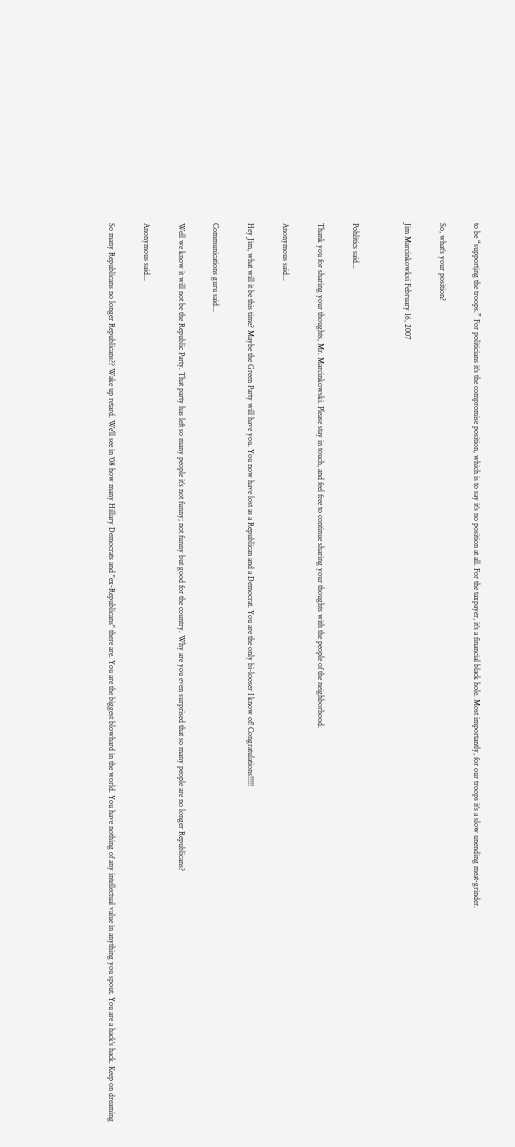to be “supportjng the troops.” For politicians it’s the compromise position, which is to say it’s no position at all. For the taxpayer, it’s a financial black hole. Most importantly, for our troops it’s a slow unending meat-grinder.

So, what’s your position?

Jim Marcinkowksi February 16, 2007


Pohlitics said...

Thank you for sharing your thoughts, Mr. Marcinkowski. Please stay in touch, and feel free to continue sharing your thoughts with the people of the neighborhood.

Anonymous said...

Hey Jim, what will it be this time? Maybe the Green Party will have you. You now have lost as a Republican and a Democrat. You are the only bi-looser I know of! Congratulations!!!!!

Communications guru said...

Well we know it will not be the Republic Party. That party has left so many people it’s not funny; not funny but good for the country. Why are you even surprised that so many people are no longer Republicans?

Anonymous said...

So many Republicans no longer Republicans?? Wake up retard. We'll see in '08 how many Hillary Democrats and "ex-Republicans" there are. You are the biggest blowhard in the world. You have nothing of any intellectual value in anything you spout. You are a hack's hack. Keep on dreaming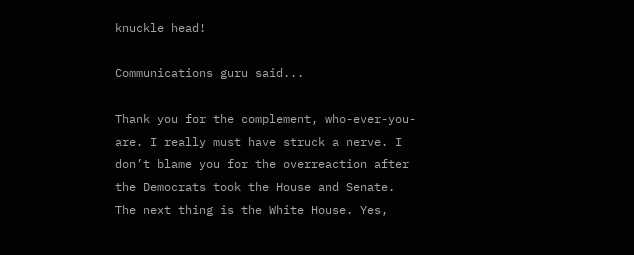knuckle head!

Communications guru said...

Thank you for the complement, who-ever-you-are. I really must have struck a nerve. I don’t blame you for the overreaction after the Democrats took the House and Senate. The next thing is the White House. Yes,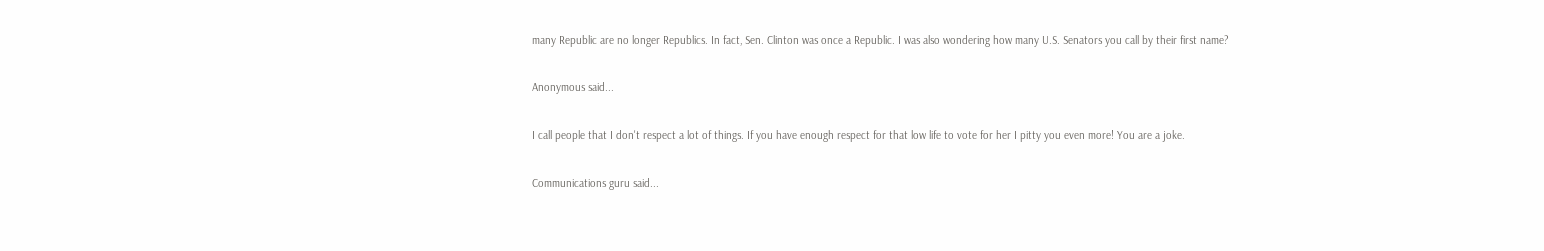many Republic are no longer Republics. In fact, Sen. Clinton was once a Republic. I was also wondering how many U.S. Senators you call by their first name?

Anonymous said...

I call people that I don't respect a lot of things. If you have enough respect for that low life to vote for her I pitty you even more! You are a joke.

Communications guru said...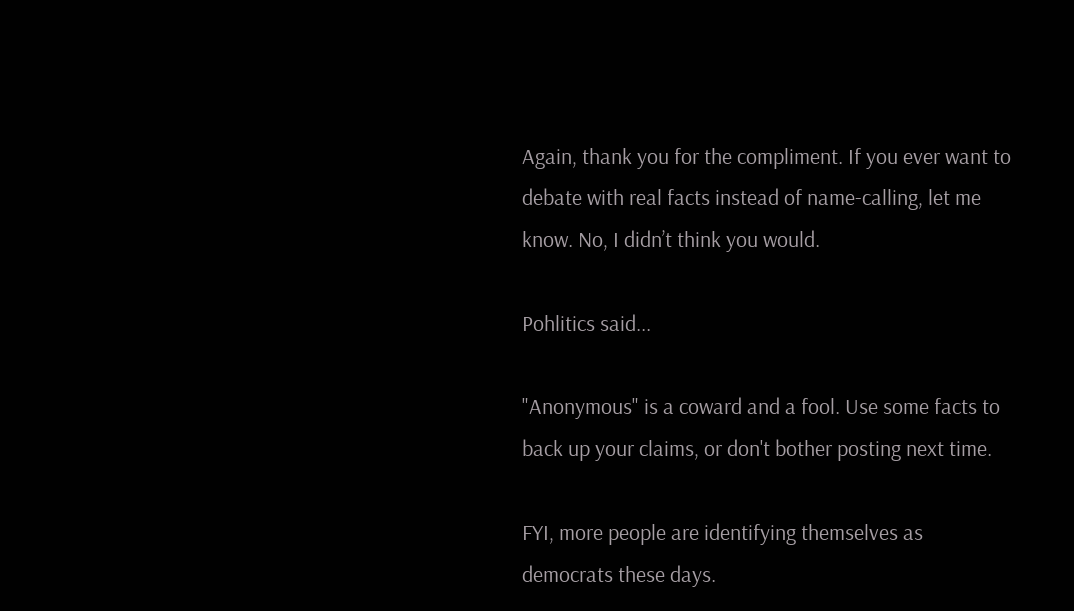Again, thank you for the compliment. If you ever want to debate with real facts instead of name-calling, let me know. No, I didn’t think you would.

Pohlitics said...

"Anonymous" is a coward and a fool. Use some facts to back up your claims, or don't bother posting next time.

FYI, more people are identifying themselves as democrats these days.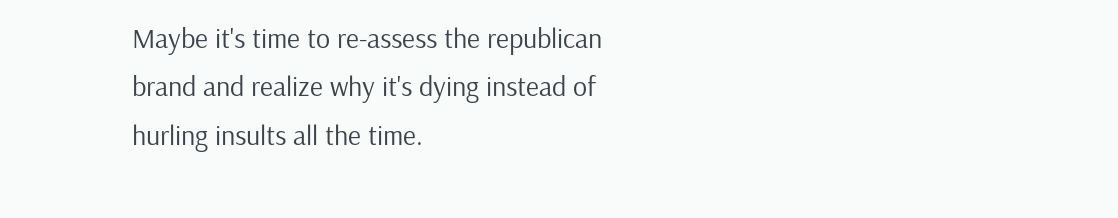Maybe it's time to re-assess the republican brand and realize why it's dying instead of hurling insults all the time.